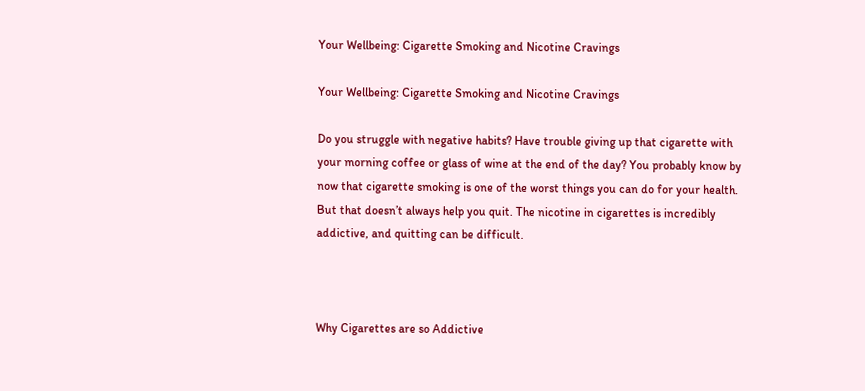Your Wellbeing: Cigarette Smoking and Nicotine Cravings

Your Wellbeing: Cigarette Smoking and Nicotine Cravings

Do you struggle with negative habits? Have trouble giving up that cigarette with your morning coffee or glass of wine at the end of the day? You probably know by now that cigarette smoking is one of the worst things you can do for your health. But that doesn’t always help you quit. The nicotine in cigarettes is incredibly addictive, and quitting can be difficult.



Why Cigarettes are so Addictive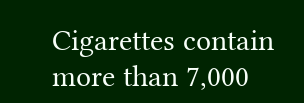Cigarettes contain more than 7,000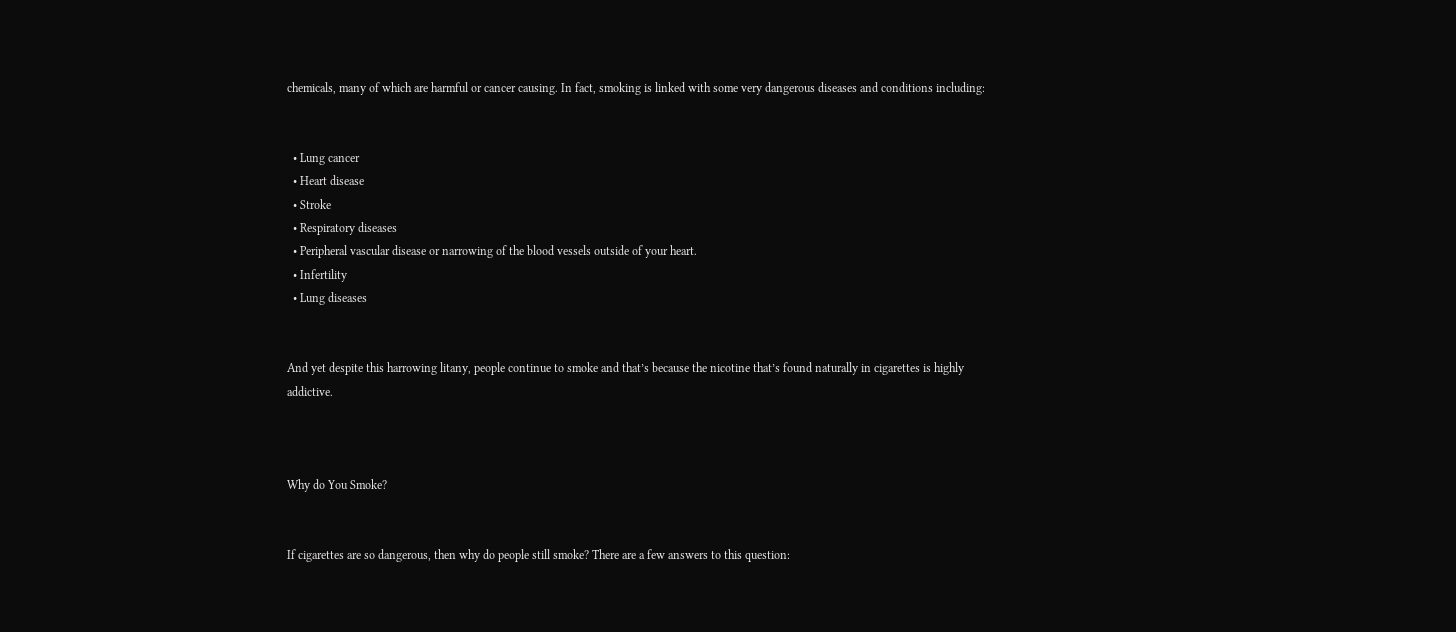chemicals, many of which are harmful or cancer causing. In fact, smoking is linked with some very dangerous diseases and conditions including:


  • Lung cancer
  • Heart disease
  • Stroke
  • Respiratory diseases
  • Peripheral vascular disease or narrowing of the blood vessels outside of your heart.
  • Infertility
  • Lung diseases


And yet despite this harrowing litany, people continue to smoke and that’s because the nicotine that’s found naturally in cigarettes is highly addictive.



Why do You Smoke?


If cigarettes are so dangerous, then why do people still smoke? There are a few answers to this question: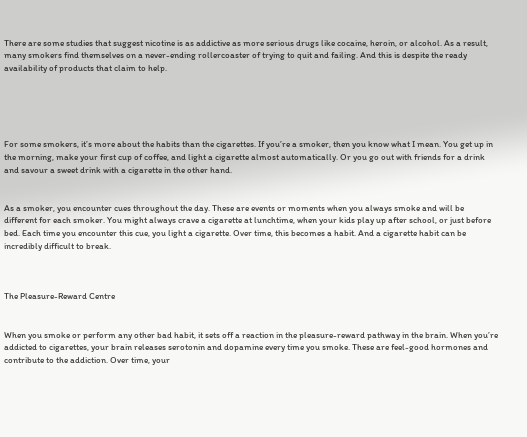There are some studies that suggest nicotine is as addictive as more serious drugs like cocaine, heroin, or alcohol. As a result, many smokers find themselves on a never-ending rollercoaster of trying to quit and failing. And this is despite the ready availability of products that claim to help.





For some smokers, it’s more about the habits than the cigarettes. If you’re a smoker, then you know what I mean. You get up in the morning, make your first cup of coffee, and light a cigarette almost automatically. Or you go out with friends for a drink and savour a sweet drink with a cigarette in the other hand.


As a smoker, you encounter cues throughout the day. These are events or moments when you always smoke and will be different for each smoker. You might always crave a cigarette at lunchtime, when your kids play up after school, or just before bed. Each time you encounter this cue, you light a cigarette. Over time, this becomes a habit. And a cigarette habit can be incredibly difficult to break.



The Pleasure-Reward Centre


When you smoke or perform any other bad habit, it sets off a reaction in the pleasure-reward pathway in the brain. When you’re addicted to cigarettes, your brain releases serotonin and dopamine every time you smoke. These are feel-good hormones and contribute to the addiction. Over time, your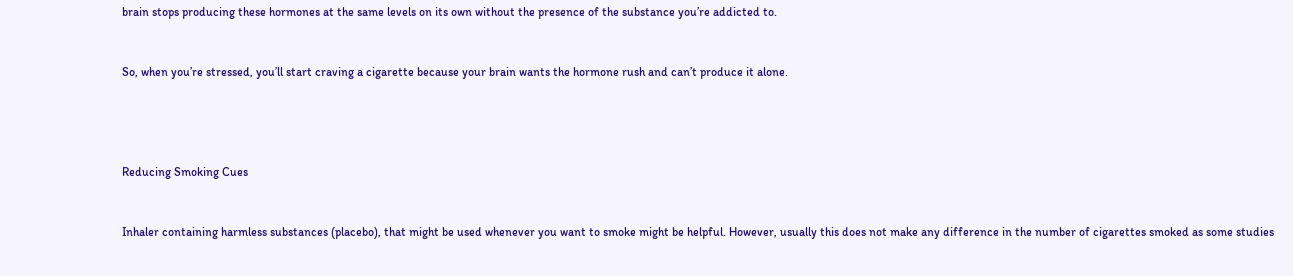brain stops producing these hormones at the same levels on its own without the presence of the substance you’re addicted to.


So, when you’re stressed, you’ll start craving a cigarette because your brain wants the hormone rush and can’t produce it alone.




Reducing Smoking Cues


Inhaler containing harmless substances (placebo), that might be used whenever you want to smoke might be helpful. However, usually this does not make any difference in the number of cigarettes smoked as some studies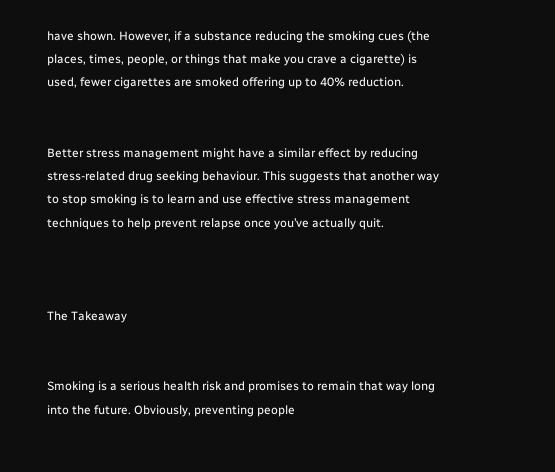have shown. However, if a substance reducing the smoking cues (the places, times, people, or things that make you crave a cigarette) is used, fewer cigarettes are smoked offering up to 40% reduction.


Better stress management might have a similar effect by reducing stress-related drug seeking behaviour. This suggests that another way to stop smoking is to learn and use effective stress management techniques to help prevent relapse once you’ve actually quit.



The Takeaway


Smoking is a serious health risk and promises to remain that way long into the future. Obviously, preventing people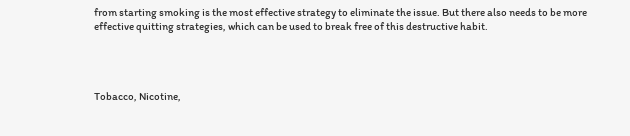from starting smoking is the most effective strategy to eliminate the issue. But there also needs to be more effective quitting strategies, which can be used to break free of this destructive habit.




Tobacco, Nicotine,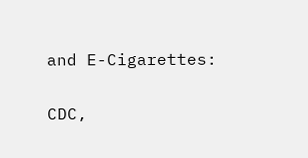and E-Cigarettes:

CDC,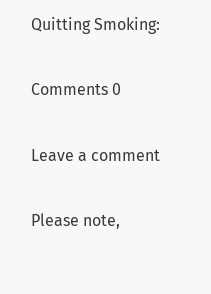Quitting Smoking:

Comments 0

Leave a comment

Please note,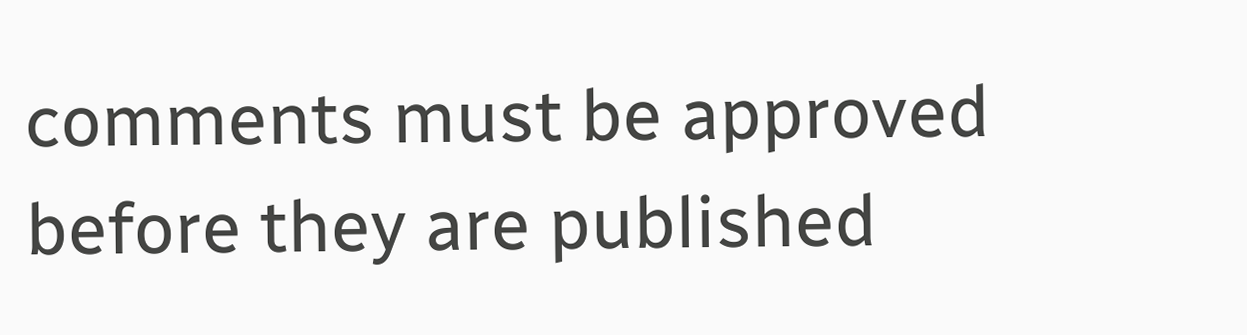comments must be approved before they are published